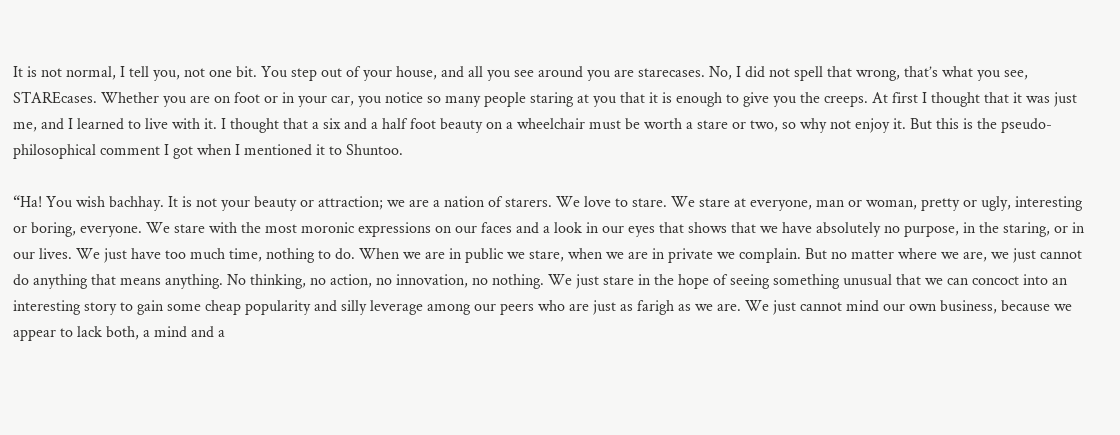It is not normal, I tell you, not one bit. You step out of your house, and all you see around you are starecases. No, I did not spell that wrong, that’s what you see, STAREcases. Whether you are on foot or in your car, you notice so many people staring at you that it is enough to give you the creeps. At first I thought that it was just me, and I learned to live with it. I thought that a six and a half foot beauty on a wheelchair must be worth a stare or two, so why not enjoy it. But this is the pseudo-philosophical comment I got when I mentioned it to Shuntoo.

“Ha! You wish bachhay. It is not your beauty or attraction; we are a nation of starers. We love to stare. We stare at everyone, man or woman, pretty or ugly, interesting or boring, everyone. We stare with the most moronic expressions on our faces and a look in our eyes that shows that we have absolutely no purpose, in the staring, or in our lives. We just have too much time, nothing to do. When we are in public we stare, when we are in private we complain. But no matter where we are, we just cannot do anything that means anything. No thinking, no action, no innovation, no nothing. We just stare in the hope of seeing something unusual that we can concoct into an interesting story to gain some cheap popularity and silly leverage among our peers who are just as farigh as we are. We just cannot mind our own business, because we appear to lack both, a mind and a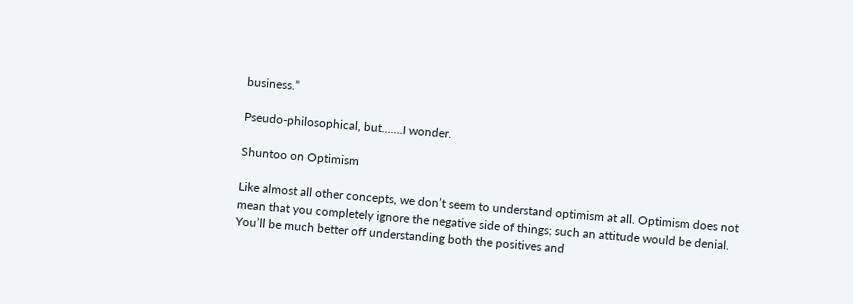business.”

Pseudo-philosophical, but…….I wonder.

Shuntoo on Optimism

Like almost all other concepts, we don’t seem to understand optimism at all. Optimism does not mean that you completely ignore the negative side of things; such an attitude would be denial. You’ll be much better off understanding both the positives and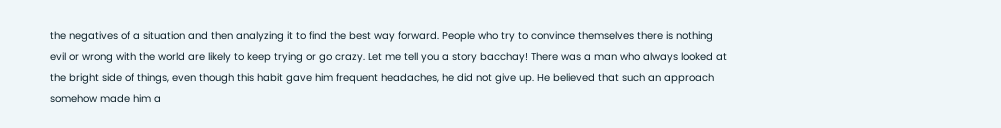the negatives of a situation and then analyzing it to find the best way forward. People who try to convince themselves there is nothing evil or wrong with the world are likely to keep trying or go crazy. Let me tell you a story bacchay! There was a man who always looked at the bright side of things, even though this habit gave him frequent headaches, he did not give up. He believed that such an approach somehow made him a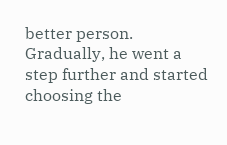better person. Gradually, he went a step further and started choosing the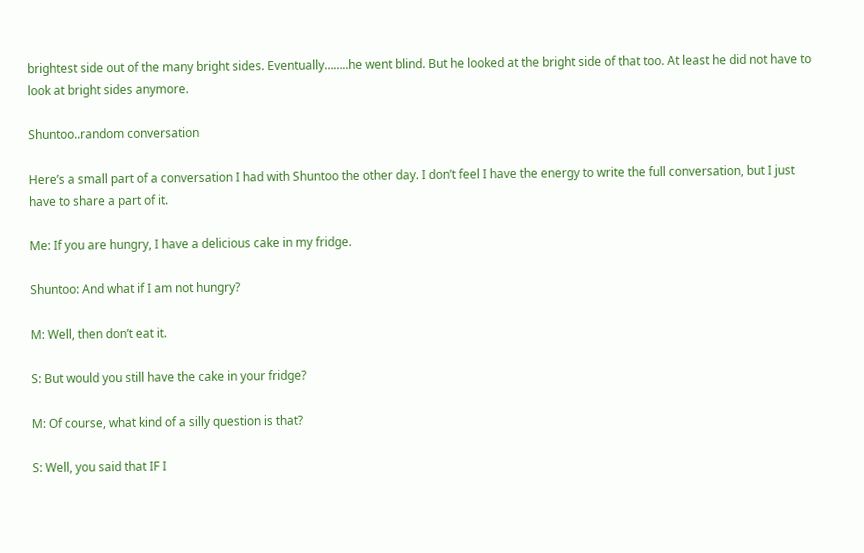brightest side out of the many bright sides. Eventually……..he went blind. But he looked at the bright side of that too. At least he did not have to look at bright sides anymore.

Shuntoo..random conversation

Here’s a small part of a conversation I had with Shuntoo the other day. I don’t feel I have the energy to write the full conversation, but I just have to share a part of it.

Me: If you are hungry, I have a delicious cake in my fridge.

Shuntoo: And what if I am not hungry?

M: Well, then don’t eat it.

S: But would you still have the cake in your fridge?

M: Of course, what kind of a silly question is that?

S: Well, you said that IF I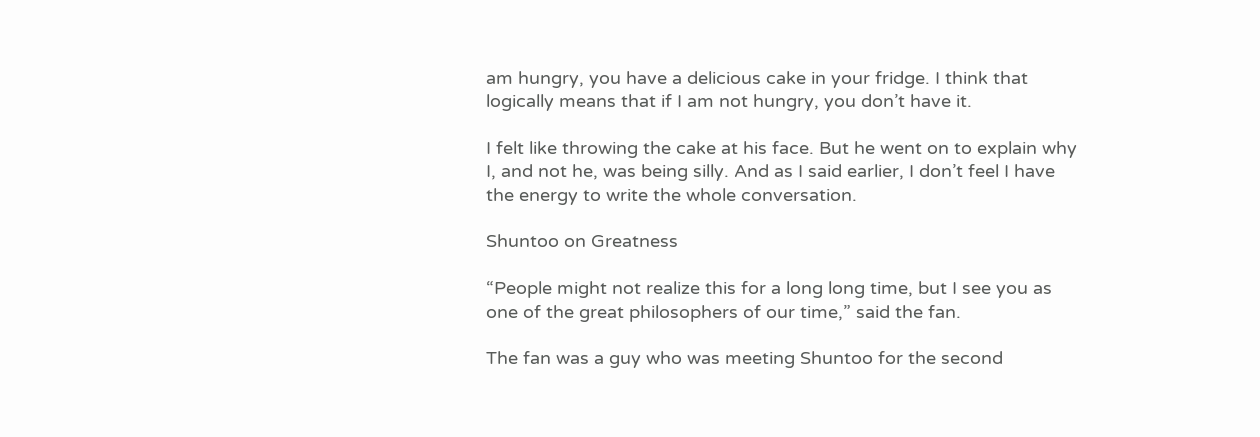am hungry, you have a delicious cake in your fridge. I think that logically means that if I am not hungry, you don’t have it.

I felt like throwing the cake at his face. But he went on to explain why I, and not he, was being silly. And as I said earlier, I don’t feel I have the energy to write the whole conversation.

Shuntoo on Greatness

“People might not realize this for a long long time, but I see you as one of the great philosophers of our time,” said the fan.

The fan was a guy who was meeting Shuntoo for the second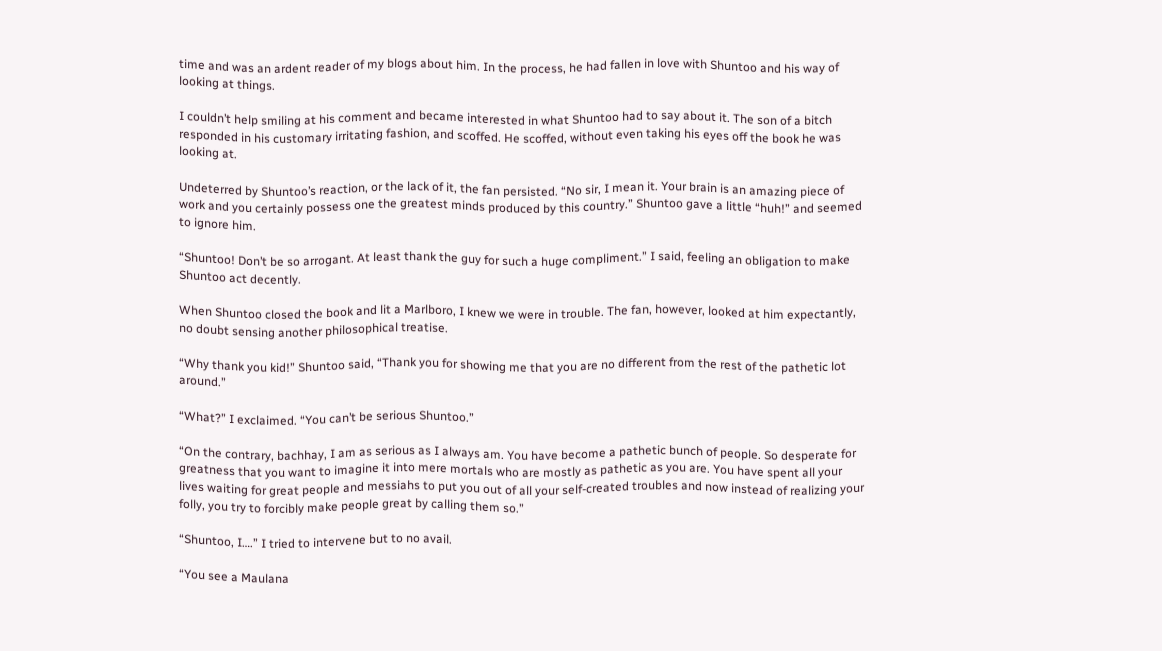time and was an ardent reader of my blogs about him. In the process, he had fallen in love with Shuntoo and his way of looking at things.

I couldn’t help smiling at his comment and became interested in what Shuntoo had to say about it. The son of a bitch responded in his customary irritating fashion, and scoffed. He scoffed, without even taking his eyes off the book he was looking at.

Undeterred by Shuntoo’s reaction, or the lack of it, the fan persisted. “No sir, I mean it. Your brain is an amazing piece of work and you certainly possess one the greatest minds produced by this country.” Shuntoo gave a little “huh!” and seemed to ignore him.

“Shuntoo! Don’t be so arrogant. At least thank the guy for such a huge compliment.” I said, feeling an obligation to make Shuntoo act decently.

When Shuntoo closed the book and lit a Marlboro, I knew we were in trouble. The fan, however, looked at him expectantly, no doubt sensing another philosophical treatise.

“Why thank you kid!” Shuntoo said, “Thank you for showing me that you are no different from the rest of the pathetic lot around.”

“What?” I exclaimed. “You can’t be serious Shuntoo.”

“On the contrary, bachhay, I am as serious as I always am. You have become a pathetic bunch of people. So desperate for greatness that you want to imagine it into mere mortals who are mostly as pathetic as you are. You have spent all your lives waiting for great people and messiahs to put you out of all your self-created troubles and now instead of realizing your folly, you try to forcibly make people great by calling them so.”

“Shuntoo, I….” I tried to intervene but to no avail.

“You see a Maulana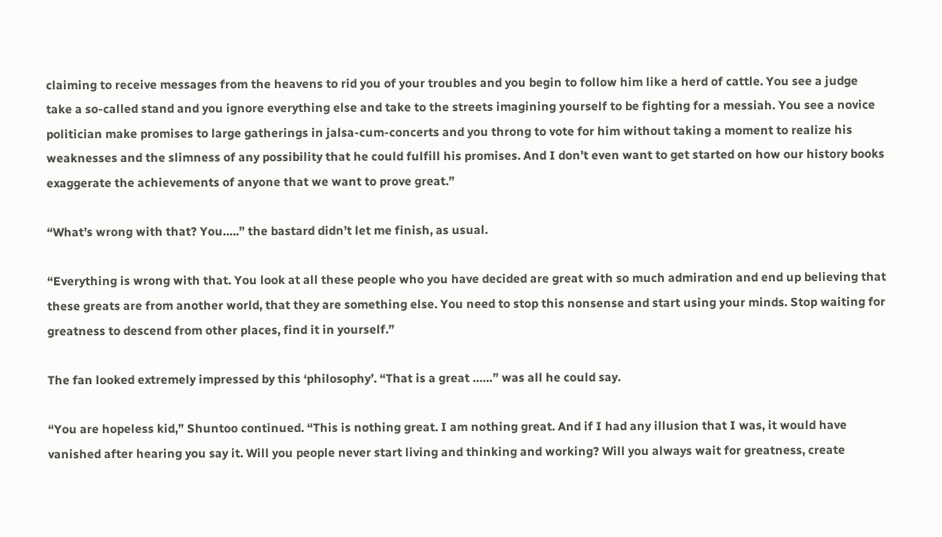claiming to receive messages from the heavens to rid you of your troubles and you begin to follow him like a herd of cattle. You see a judge take a so-called stand and you ignore everything else and take to the streets imagining yourself to be fighting for a messiah. You see a novice politician make promises to large gatherings in jalsa-cum-concerts and you throng to vote for him without taking a moment to realize his weaknesses and the slimness of any possibility that he could fulfill his promises. And I don’t even want to get started on how our history books exaggerate the achievements of anyone that we want to prove great.”

“What’s wrong with that? You…..” the bastard didn’t let me finish, as usual.

“Everything is wrong with that. You look at all these people who you have decided are great with so much admiration and end up believing that these greats are from another world, that they are something else. You need to stop this nonsense and start using your minds. Stop waiting for greatness to descend from other places, find it in yourself.”

The fan looked extremely impressed by this ‘philosophy’. “That is a great ……” was all he could say.

“You are hopeless kid,” Shuntoo continued. “This is nothing great. I am nothing great. And if I had any illusion that I was, it would have vanished after hearing you say it. Will you people never start living and thinking and working? Will you always wait for greatness, create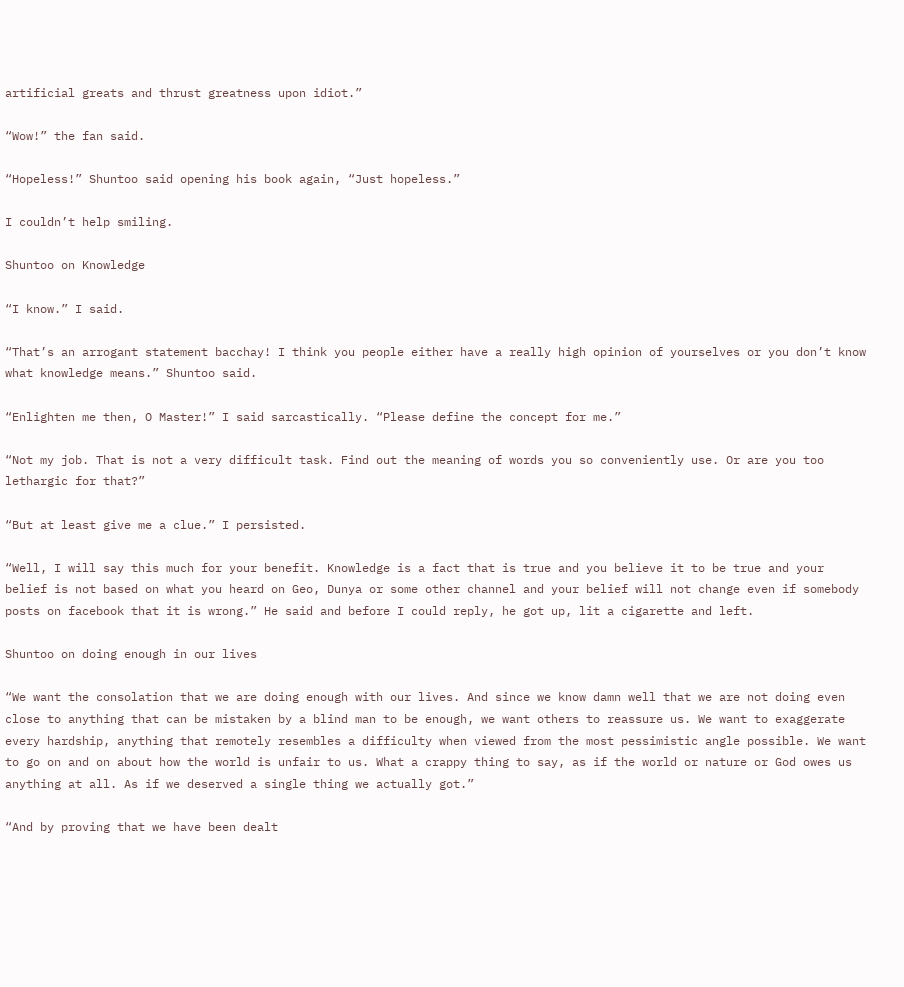artificial greats and thrust greatness upon idiot.”

“Wow!” the fan said.

“Hopeless!” Shuntoo said opening his book again, “Just hopeless.”

I couldn’t help smiling.

Shuntoo on Knowledge

“I know.” I said.

“That’s an arrogant statement bacchay! I think you people either have a really high opinion of yourselves or you don’t know what knowledge means.” Shuntoo said.

“Enlighten me then, O Master!” I said sarcastically. “Please define the concept for me.”

“Not my job. That is not a very difficult task. Find out the meaning of words you so conveniently use. Or are you too lethargic for that?”

“But at least give me a clue.” I persisted.

“Well, I will say this much for your benefit. Knowledge is a fact that is true and you believe it to be true and your belief is not based on what you heard on Geo, Dunya or some other channel and your belief will not change even if somebody posts on facebook that it is wrong.” He said and before I could reply, he got up, lit a cigarette and left.

Shuntoo on doing enough in our lives

“We want the consolation that we are doing enough with our lives. And since we know damn well that we are not doing even close to anything that can be mistaken by a blind man to be enough, we want others to reassure us. We want to exaggerate every hardship, anything that remotely resembles a difficulty when viewed from the most pessimistic angle possible. We want to go on and on about how the world is unfair to us. What a crappy thing to say, as if the world or nature or God owes us anything at all. As if we deserved a single thing we actually got.”

“And by proving that we have been dealt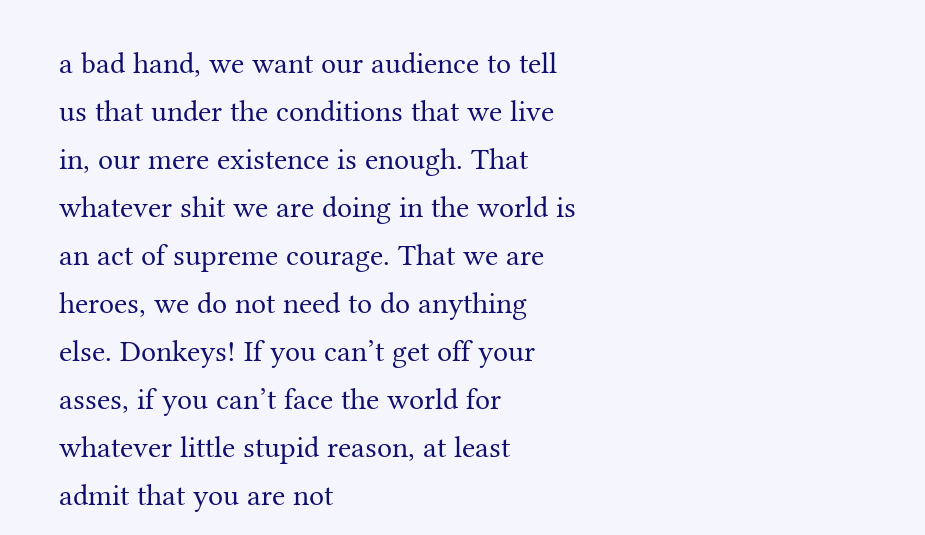a bad hand, we want our audience to tell us that under the conditions that we live in, our mere existence is enough. That whatever shit we are doing in the world is an act of supreme courage. That we are heroes, we do not need to do anything else. Donkeys! If you can’t get off your asses, if you can’t face the world for whatever little stupid reason, at least admit that you are not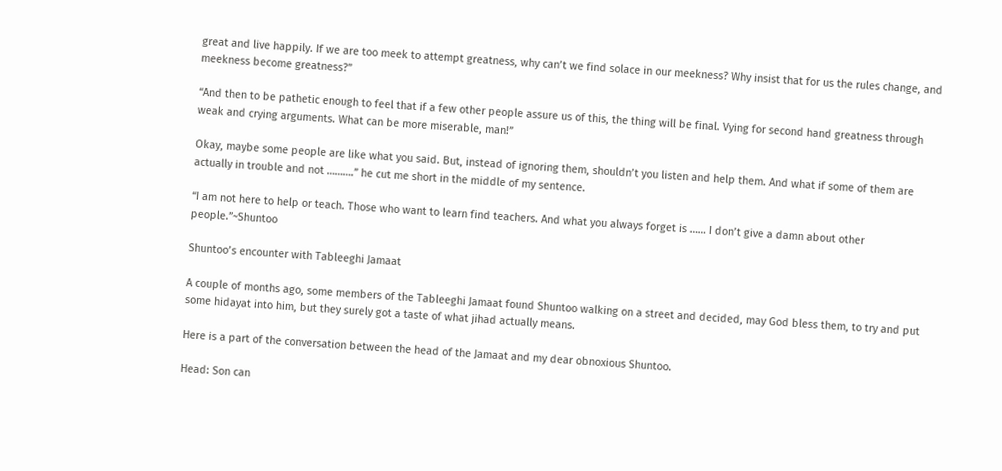great and live happily. If we are too meek to attempt greatness, why can’t we find solace in our meekness? Why insist that for us the rules change, and meekness become greatness?”

“And then to be pathetic enough to feel that if a few other people assure us of this, the thing will be final. Vying for second hand greatness through weak and crying arguments. What can be more miserable, man!”

Okay, maybe some people are like what you said. But, instead of ignoring them, shouldn’t you listen and help them. And what if some of them are actually in trouble and not ……….” he cut me short in the middle of my sentence.

“I am not here to help or teach. Those who want to learn find teachers. And what you always forget is …… I don’t give a damn about other people.”~Shuntoo

Shuntoo’s encounter with Tableeghi Jamaat

A couple of months ago, some members of the Tableeghi Jamaat found Shuntoo walking on a street and decided, may God bless them, to try and put some hidayat into him, but they surely got a taste of what jihad actually means.

Here is a part of the conversation between the head of the Jamaat and my dear obnoxious Shuntoo.

Head: Son can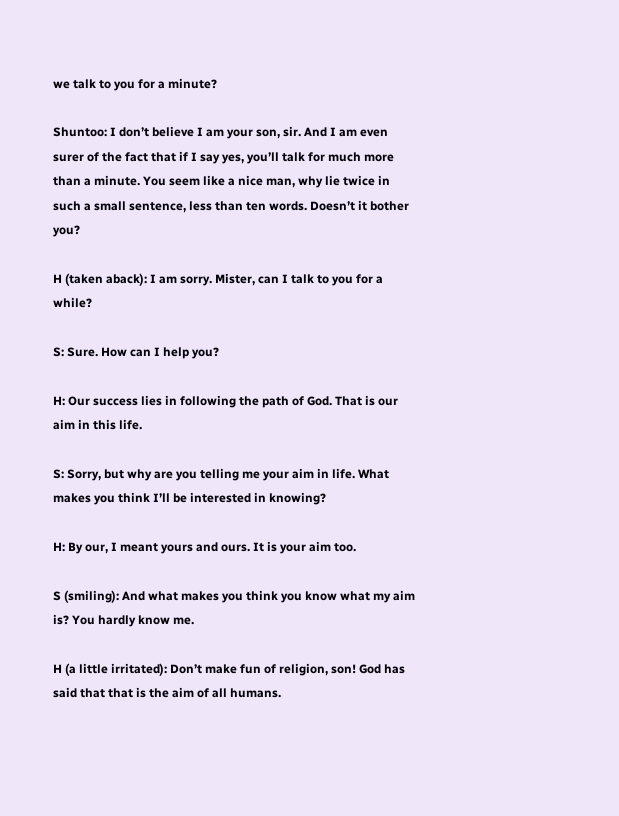we talk to you for a minute?

Shuntoo: I don’t believe I am your son, sir. And I am even surer of the fact that if I say yes, you’ll talk for much more than a minute. You seem like a nice man, why lie twice in such a small sentence, less than ten words. Doesn’t it bother you?

H (taken aback): I am sorry. Mister, can I talk to you for a while?

S: Sure. How can I help you?

H: Our success lies in following the path of God. That is our aim in this life.

S: Sorry, but why are you telling me your aim in life. What makes you think I’ll be interested in knowing?

H: By our, I meant yours and ours. It is your aim too.

S (smiling): And what makes you think you know what my aim is? You hardly know me.

H (a little irritated): Don’t make fun of religion, son! God has said that that is the aim of all humans.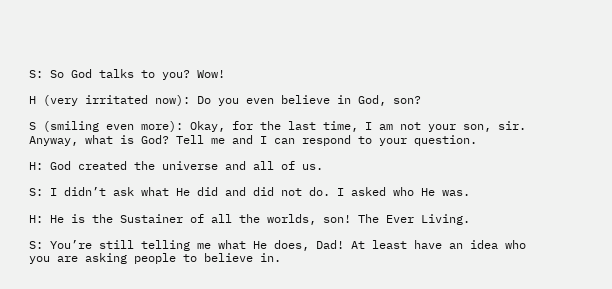S: So God talks to you? Wow!

H (very irritated now): Do you even believe in God, son?

S (smiling even more): Okay, for the last time, I am not your son, sir. Anyway, what is God? Tell me and I can respond to your question.

H: God created the universe and all of us.

S: I didn’t ask what He did and did not do. I asked who He was.

H: He is the Sustainer of all the worlds, son! The Ever Living.

S: You’re still telling me what He does, Dad! At least have an idea who you are asking people to believe in.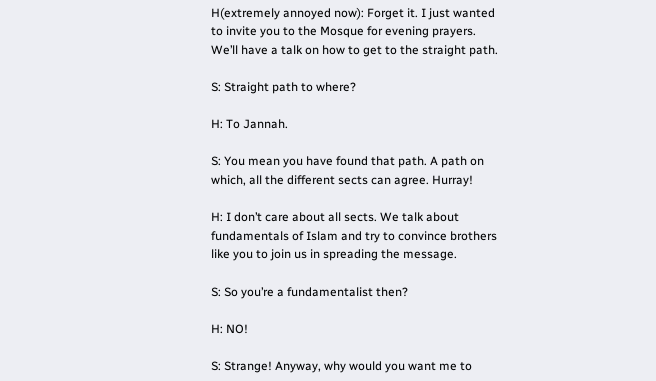H(extremely annoyed now): Forget it. I just wanted to invite you to the Mosque for evening prayers. We’ll have a talk on how to get to the straight path.

S: Straight path to where?

H: To Jannah.

S: You mean you have found that path. A path on which, all the different sects can agree. Hurray!

H: I don’t care about all sects. We talk about fundamentals of Islam and try to convince brothers like you to join us in spreading the message.

S: So you’re a fundamentalist then?

H: NO!

S: Strange! Anyway, why would you want me to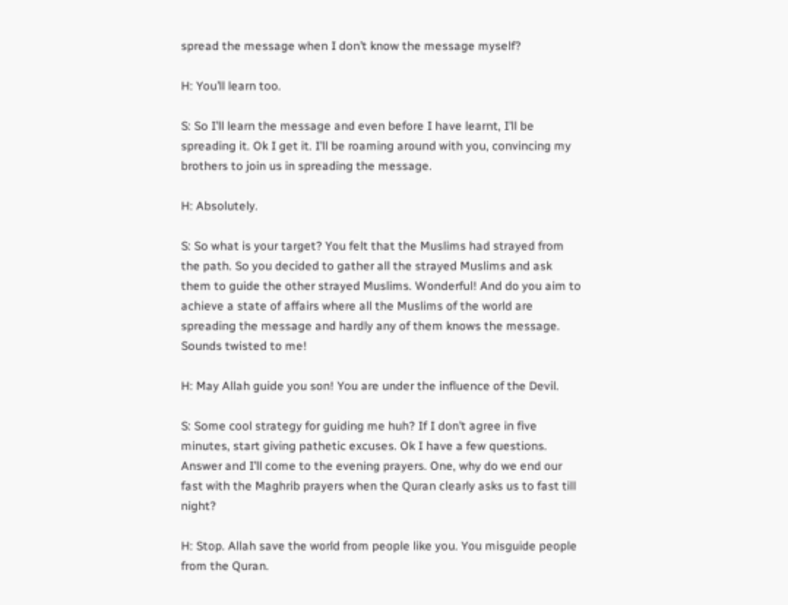spread the message when I don’t know the message myself?

H: You’ll learn too.

S: So I’ll learn the message and even before I have learnt, I’ll be spreading it. Ok I get it. I’ll be roaming around with you, convincing my brothers to join us in spreading the message.

H: Absolutely.

S: So what is your target? You felt that the Muslims had strayed from the path. So you decided to gather all the strayed Muslims and ask them to guide the other strayed Muslims. Wonderful! And do you aim to achieve a state of affairs where all the Muslims of the world are spreading the message and hardly any of them knows the message. Sounds twisted to me!

H: May Allah guide you son! You are under the influence of the Devil.

S: Some cool strategy for guiding me huh? If I don’t agree in five minutes, start giving pathetic excuses. Ok I have a few questions. Answer and I’ll come to the evening prayers. One, why do we end our fast with the Maghrib prayers when the Quran clearly asks us to fast till night?

H: Stop. Allah save the world from people like you. You misguide people from the Quran.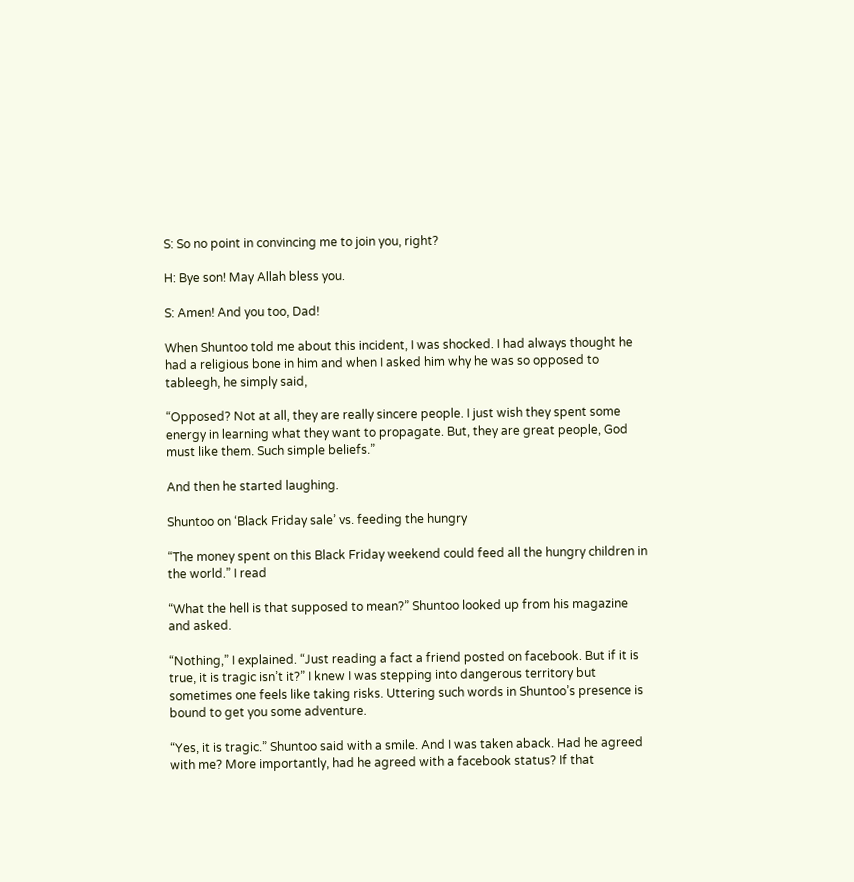S: So no point in convincing me to join you, right?

H: Bye son! May Allah bless you.

S: Amen! And you too, Dad!

When Shuntoo told me about this incident, I was shocked. I had always thought he had a religious bone in him and when I asked him why he was so opposed to tableegh, he simply said,

“Opposed? Not at all, they are really sincere people. I just wish they spent some energy in learning what they want to propagate. But, they are great people, God must like them. Such simple beliefs.”

And then he started laughing.

Shuntoo on ‘Black Friday sale’ vs. feeding the hungry

“The money spent on this Black Friday weekend could feed all the hungry children in the world.” I read

“What the hell is that supposed to mean?” Shuntoo looked up from his magazine and asked.

“Nothing,” I explained. “Just reading a fact a friend posted on facebook. But if it is true, it is tragic isn’t it?” I knew I was stepping into dangerous territory but sometimes one feels like taking risks. Uttering such words in Shuntoo’s presence is bound to get you some adventure.

“Yes, it is tragic.” Shuntoo said with a smile. And I was taken aback. Had he agreed with me? More importantly, had he agreed with a facebook status? If that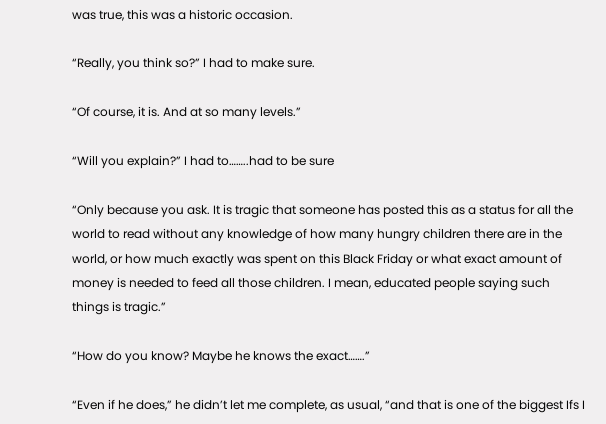was true, this was a historic occasion.

“Really, you think so?” I had to make sure.

“Of course, it is. And at so many levels.”

“Will you explain?” I had to……..had to be sure

“Only because you ask. It is tragic that someone has posted this as a status for all the world to read without any knowledge of how many hungry children there are in the world, or how much exactly was spent on this Black Friday or what exact amount of money is needed to feed all those children. I mean, educated people saying such things is tragic.”

“How do you know? Maybe he knows the exact…….”

“Even if he does,” he didn’t let me complete, as usual, “and that is one of the biggest Ifs I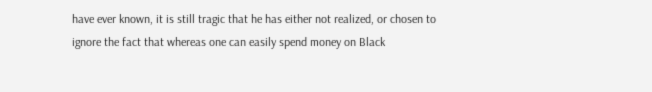have ever known, it is still tragic that he has either not realized, or chosen to ignore the fact that whereas one can easily spend money on Black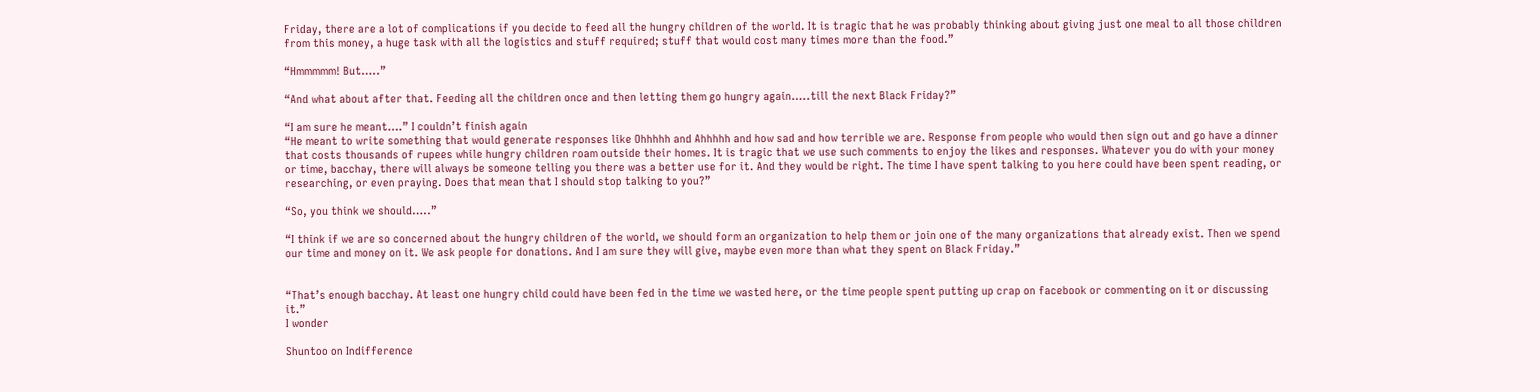Friday, there are a lot of complications if you decide to feed all the hungry children of the world. It is tragic that he was probably thinking about giving just one meal to all those children from this money, a huge task with all the logistics and stuff required; stuff that would cost many times more than the food.”

“Hmmmmm! But…..”

“And what about after that. Feeding all the children once and then letting them go hungry again…..till the next Black Friday?”

“I am sure he meant….” I couldn’t finish again
“He meant to write something that would generate responses like Ohhhhh and Ahhhhh and how sad and how terrible we are. Response from people who would then sign out and go have a dinner that costs thousands of rupees while hungry children roam outside their homes. It is tragic that we use such comments to enjoy the likes and responses. Whatever you do with your money or time, bacchay, there will always be someone telling you there was a better use for it. And they would be right. The time I have spent talking to you here could have been spent reading, or researching, or even praying. Does that mean that I should stop talking to you?”

“So, you think we should…..”

“I think if we are so concerned about the hungry children of the world, we should form an organization to help them or join one of the many organizations that already exist. Then we spend our time and money on it. We ask people for donations. And I am sure they will give, maybe even more than what they spent on Black Friday.”


“That’s enough bacchay. At least one hungry child could have been fed in the time we wasted here, or the time people spent putting up crap on facebook or commenting on it or discussing it.”
I wonder

Shuntoo on Indifference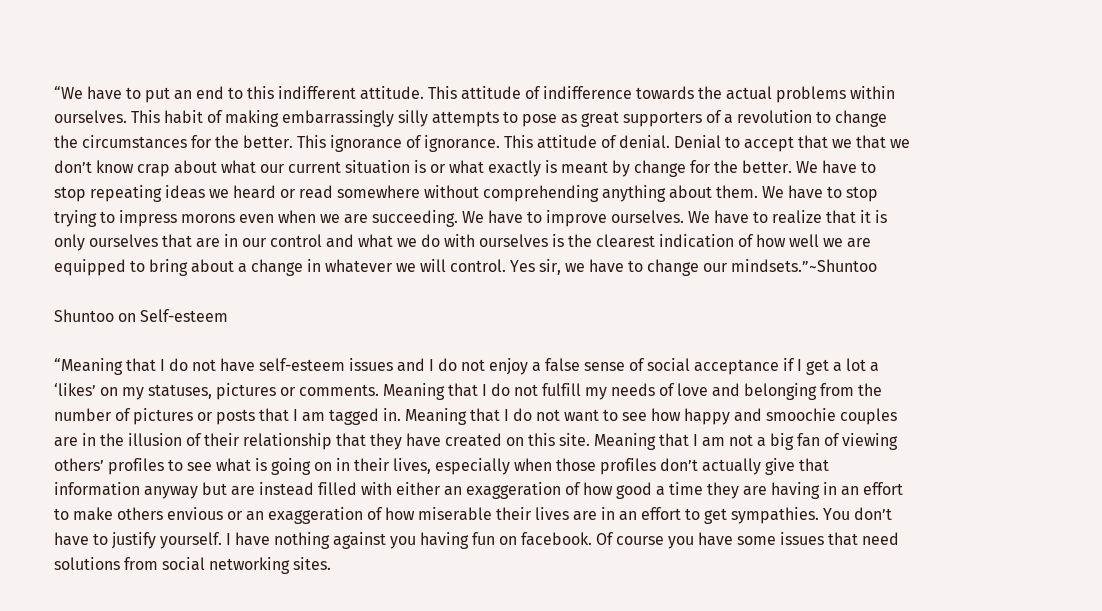“We have to put an end to this indifferent attitude. This attitude of indifference towards the actual problems within ourselves. This habit of making embarrassingly silly attempts to pose as great supporters of a revolution to change the circumstances for the better. This ignorance of ignorance. This attitude of denial. Denial to accept that we that we don’t know crap about what our current situation is or what exactly is meant by change for the better. We have to stop repeating ideas we heard or read somewhere without comprehending anything about them. We have to stop trying to impress morons even when we are succeeding. We have to improve ourselves. We have to realize that it is only ourselves that are in our control and what we do with ourselves is the clearest indication of how well we are equipped to bring about a change in whatever we will control. Yes sir, we have to change our mindsets.”~Shuntoo

Shuntoo on Self-esteem

“Meaning that I do not have self-esteem issues and I do not enjoy a false sense of social acceptance if I get a lot a ‘likes’ on my statuses, pictures or comments. Meaning that I do not fulfill my needs of love and belonging from the number of pictures or posts that I am tagged in. Meaning that I do not want to see how happy and smoochie couples are in the illusion of their relationship that they have created on this site. Meaning that I am not a big fan of viewing others’ profiles to see what is going on in their lives, especially when those profiles don’t actually give that information anyway but are instead filled with either an exaggeration of how good a time they are having in an effort to make others envious or an exaggeration of how miserable their lives are in an effort to get sympathies. You don’t have to justify yourself. I have nothing against you having fun on facebook. Of course you have some issues that need solutions from social networking sites.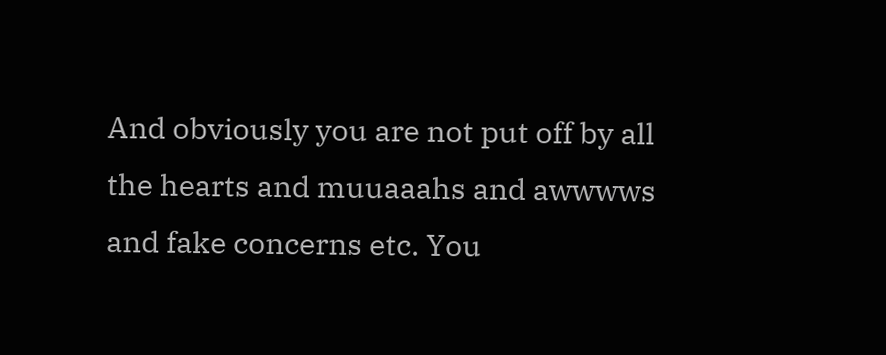And obviously you are not put off by all the hearts and muuaaahs and awwwws and fake concerns etc. You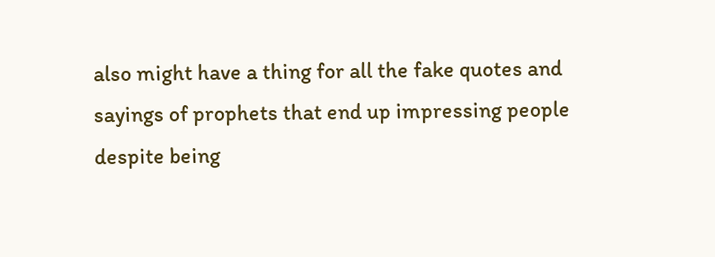also might have a thing for all the fake quotes and sayings of prophets that end up impressing people despite being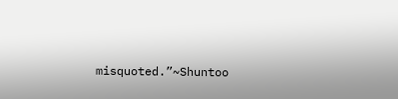misquoted.”~Shuntoo